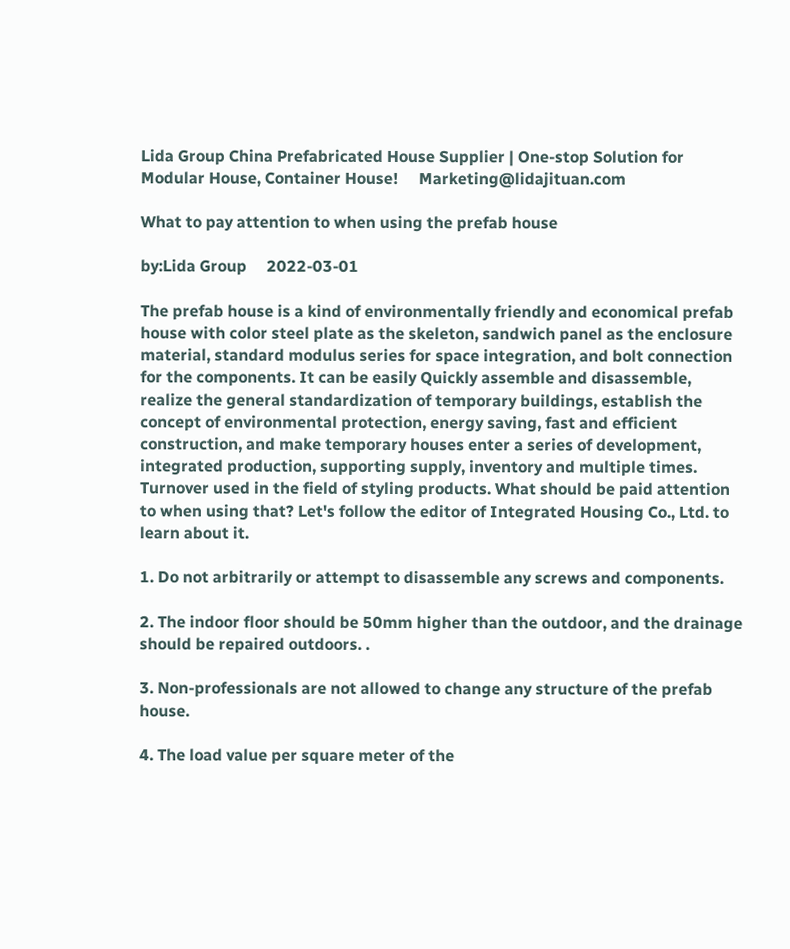Lida Group China Prefabricated House Supplier | One-stop Solution for Modular House, Container House!     Marketing@lidajituan.com

What to pay attention to when using the prefab house

by:Lida Group     2022-03-01

The prefab house is a kind of environmentally friendly and economical prefab house with color steel plate as the skeleton, sandwich panel as the enclosure material, standard modulus series for space integration, and bolt connection for the components. It can be easily Quickly assemble and disassemble, realize the general standardization of temporary buildings, establish the concept of environmental protection, energy saving, fast and efficient construction, and make temporary houses enter a series of development, integrated production, supporting supply, inventory and multiple times. Turnover used in the field of styling products. What should be paid attention to when using that? Let's follow the editor of Integrated Housing Co., Ltd. to learn about it.

1. Do not arbitrarily or attempt to disassemble any screws and components.

2. The indoor floor should be 50mm higher than the outdoor, and the drainage should be repaired outdoors. .

3. Non-professionals are not allowed to change any structure of the prefab house.

4. The load value per square meter of the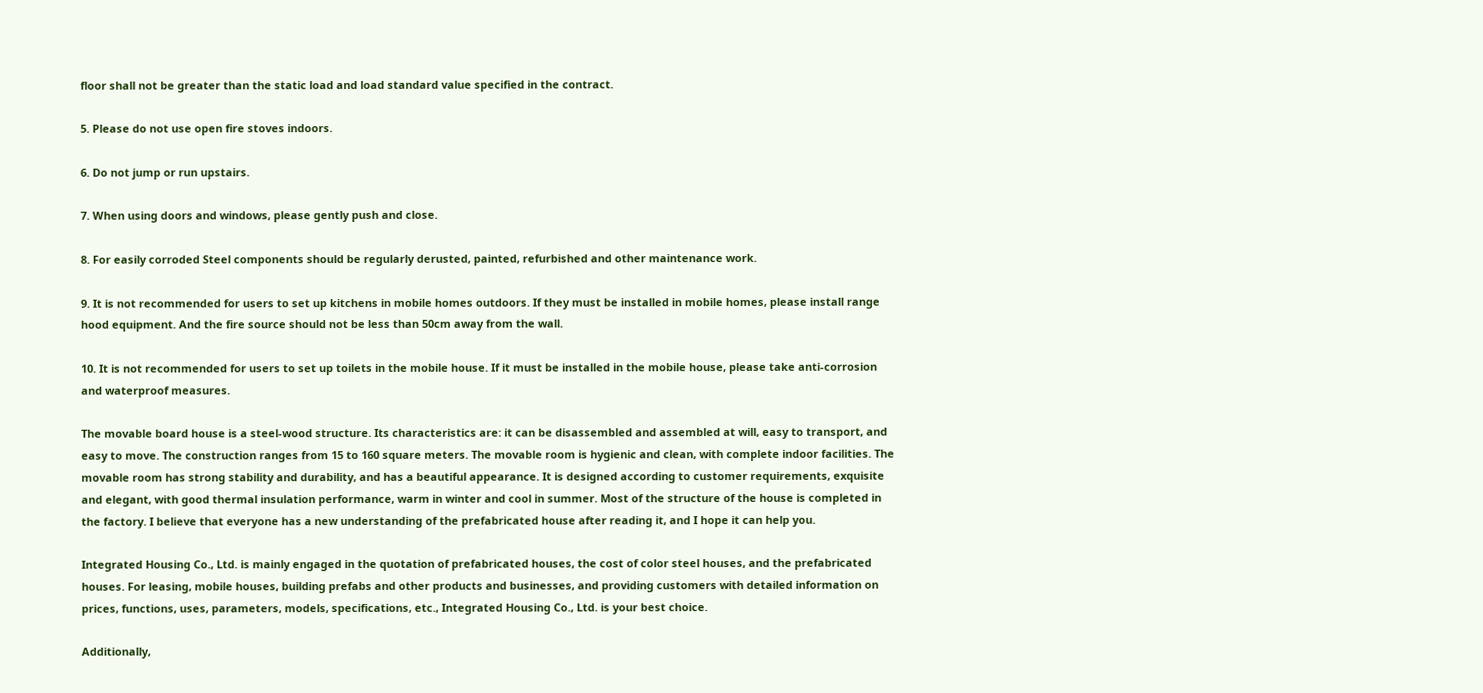floor shall not be greater than the static load and load standard value specified in the contract.

5. Please do not use open fire stoves indoors.

6. Do not jump or run upstairs.

7. When using doors and windows, please gently push and close.

8. For easily corroded Steel components should be regularly derusted, painted, refurbished and other maintenance work.

9. It is not recommended for users to set up kitchens in mobile homes outdoors. If they must be installed in mobile homes, please install range hood equipment. And the fire source should not be less than 50cm away from the wall.

10. It is not recommended for users to set up toilets in the mobile house. If it must be installed in the mobile house, please take anti-corrosion and waterproof measures.

The movable board house is a steel-wood structure. Its characteristics are: it can be disassembled and assembled at will, easy to transport, and easy to move. The construction ranges from 15 to 160 square meters. The movable room is hygienic and clean, with complete indoor facilities. The movable room has strong stability and durability, and has a beautiful appearance. It is designed according to customer requirements, exquisite and elegant, with good thermal insulation performance, warm in winter and cool in summer. Most of the structure of the house is completed in the factory. I believe that everyone has a new understanding of the prefabricated house after reading it, and I hope it can help you.

Integrated Housing Co., Ltd. is mainly engaged in the quotation of prefabricated houses, the cost of color steel houses, and the prefabricated houses. For leasing, mobile houses, building prefabs and other products and businesses, and providing customers with detailed information on prices, functions, uses, parameters, models, specifications, etc., Integrated Housing Co., Ltd. is your best choice.

Additionally,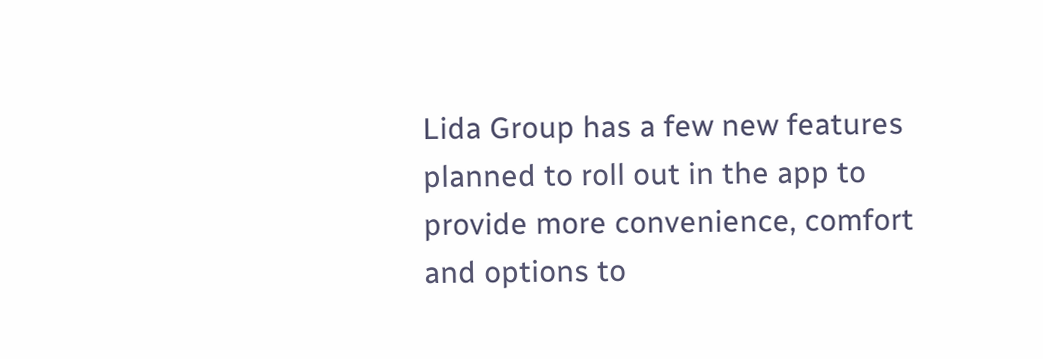Lida Group has a few new features planned to roll out in the app to provide more convenience, comfort and options to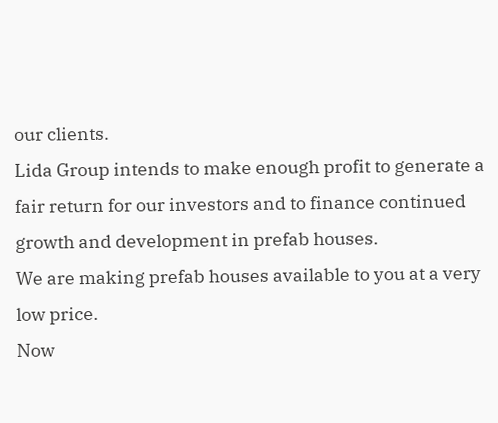our clients.
Lida Group intends to make enough profit to generate a fair return for our investors and to finance continued growth and development in prefab houses.
We are making prefab houses available to you at a very low price.
Now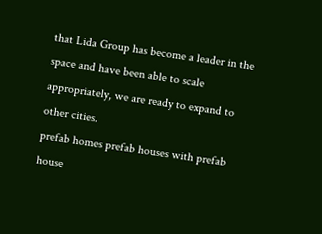that Lida Group has become a leader in the space and have been able to scale appropriately, we are ready to expand to other cities.
prefab homes prefab houses with prefab house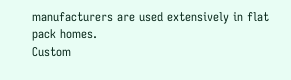manufacturers are used extensively in flat pack homes.
Custom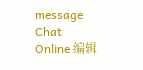message
Chat Online 编辑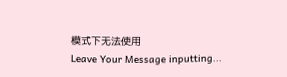模式下无法使用
Leave Your Message inputting...